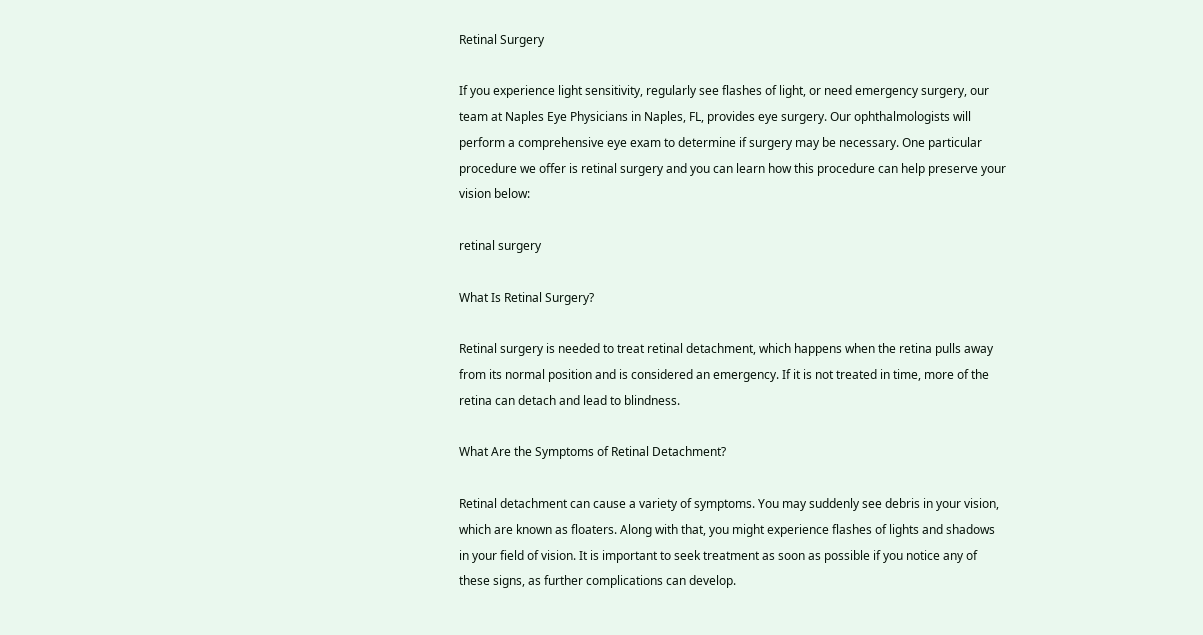Retinal Surgery

If you experience light sensitivity, regularly see flashes of light, or need emergency surgery, our team at Naples Eye Physicians in Naples, FL, provides eye surgery. Our ophthalmologists will perform a comprehensive eye exam to determine if surgery may be necessary. One particular procedure we offer is retinal surgery and you can learn how this procedure can help preserve your vision below:

retinal surgery

What Is Retinal Surgery?

Retinal surgery is needed to treat retinal detachment, which happens when the retina pulls away from its normal position and is considered an emergency. If it is not treated in time, more of the retina can detach and lead to blindness.

What Are the Symptoms of Retinal Detachment?

Retinal detachment can cause a variety of symptoms. You may suddenly see debris in your vision, which are known as floaters. Along with that, you might experience flashes of lights and shadows in your field of vision. It is important to seek treatment as soon as possible if you notice any of these signs, as further complications can develop.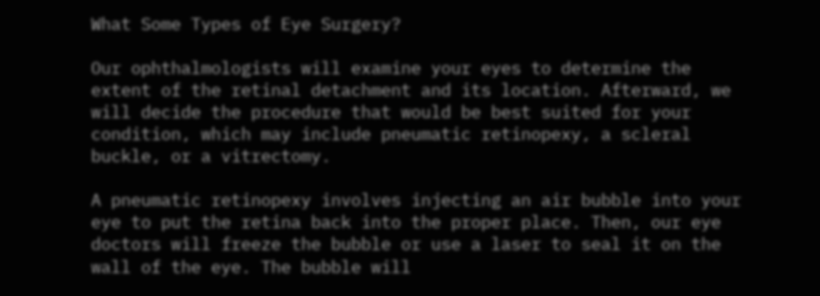What Some Types of Eye Surgery?

Our ophthalmologists will examine your eyes to determine the extent of the retinal detachment and its location. Afterward, we will decide the procedure that would be best suited for your condition, which may include pneumatic retinopexy, a scleral buckle, or a vitrectomy.

A pneumatic retinopexy involves injecting an air bubble into your eye to put the retina back into the proper place. Then, our eye doctors will freeze the bubble or use a laser to seal it on the wall of the eye. The bubble will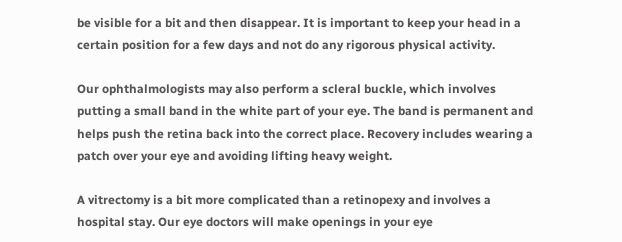be visible for a bit and then disappear. It is important to keep your head in a certain position for a few days and not do any rigorous physical activity.

Our ophthalmologists may also perform a scleral buckle, which involves putting a small band in the white part of your eye. The band is permanent and helps push the retina back into the correct place. Recovery includes wearing a patch over your eye and avoiding lifting heavy weight.

A vitrectomy is a bit more complicated than a retinopexy and involves a hospital stay. Our eye doctors will make openings in your eye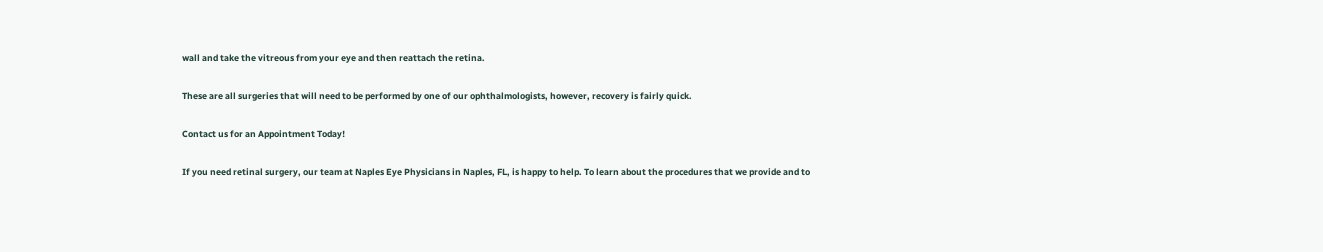wall and take the vitreous from your eye and then reattach the retina.

These are all surgeries that will need to be performed by one of our ophthalmologists, however, recovery is fairly quick.

Contact us for an Appointment Today!

If you need retinal surgery, our team at Naples Eye Physicians in Naples, FL, is happy to help. To learn about the procedures that we provide and to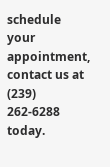schedule your appointment, contact us at (239) 262-6288 today.